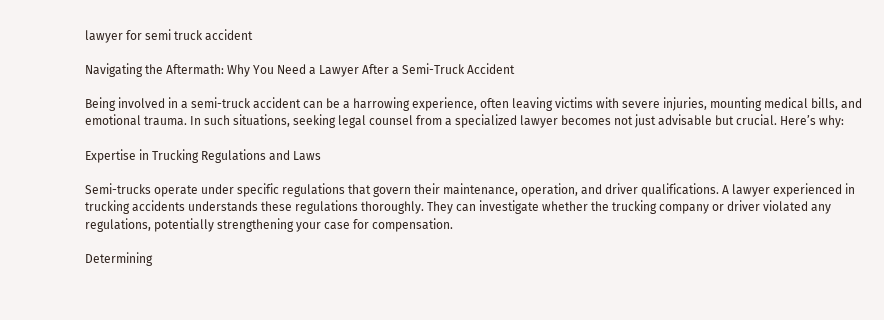lawyer for semi truck accident

Navigating the Aftermath: Why You Need a Lawyer After a Semi-Truck Accident

Being involved in a semi-truck accident can be a harrowing experience, often leaving victims with severe injuries, mounting medical bills, and emotional trauma. In such situations, seeking legal counsel from a specialized lawyer becomes not just advisable but crucial. Here’s why:

Expertise in Trucking Regulations and Laws

Semi-trucks operate under specific regulations that govern their maintenance, operation, and driver qualifications. A lawyer experienced in trucking accidents understands these regulations thoroughly. They can investigate whether the trucking company or driver violated any regulations, potentially strengthening your case for compensation.

Determining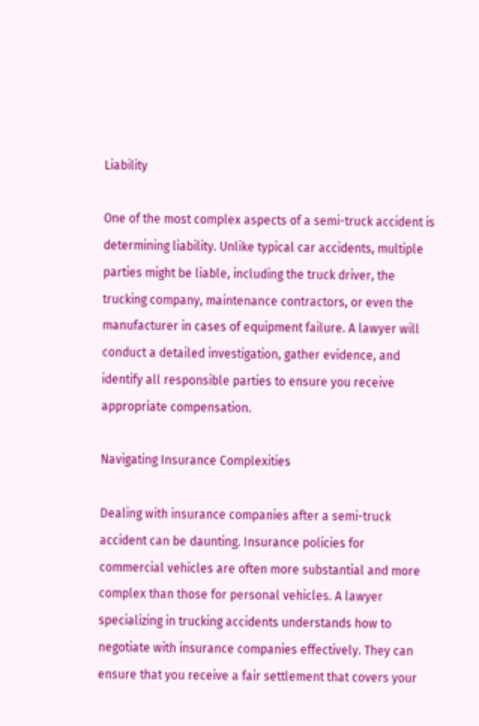Liability

One of the most complex aspects of a semi-truck accident is determining liability. Unlike typical car accidents, multiple parties might be liable, including the truck driver, the trucking company, maintenance contractors, or even the manufacturer in cases of equipment failure. A lawyer will conduct a detailed investigation, gather evidence, and identify all responsible parties to ensure you receive appropriate compensation.

Navigating Insurance Complexities

Dealing with insurance companies after a semi-truck accident can be daunting. Insurance policies for commercial vehicles are often more substantial and more complex than those for personal vehicles. A lawyer specializing in trucking accidents understands how to negotiate with insurance companies effectively. They can ensure that you receive a fair settlement that covers your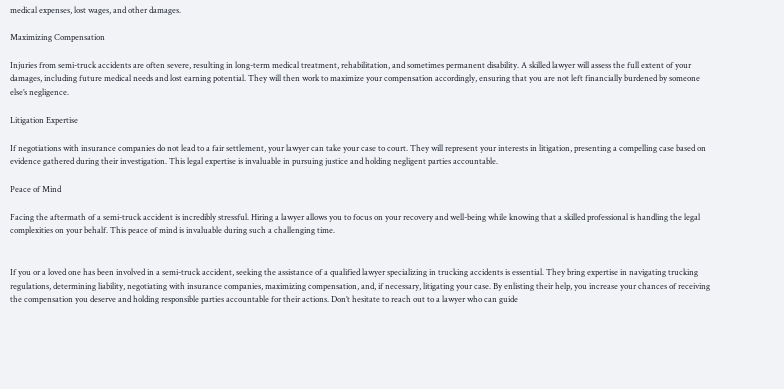medical expenses, lost wages, and other damages.

Maximizing Compensation

Injuries from semi-truck accidents are often severe, resulting in long-term medical treatment, rehabilitation, and sometimes permanent disability. A skilled lawyer will assess the full extent of your damages, including future medical needs and lost earning potential. They will then work to maximize your compensation accordingly, ensuring that you are not left financially burdened by someone else’s negligence.

Litigation Expertise

If negotiations with insurance companies do not lead to a fair settlement, your lawyer can take your case to court. They will represent your interests in litigation, presenting a compelling case based on evidence gathered during their investigation. This legal expertise is invaluable in pursuing justice and holding negligent parties accountable.

Peace of Mind

Facing the aftermath of a semi-truck accident is incredibly stressful. Hiring a lawyer allows you to focus on your recovery and well-being while knowing that a skilled professional is handling the legal complexities on your behalf. This peace of mind is invaluable during such a challenging time.


If you or a loved one has been involved in a semi-truck accident, seeking the assistance of a qualified lawyer specializing in trucking accidents is essential. They bring expertise in navigating trucking regulations, determining liability, negotiating with insurance companies, maximizing compensation, and, if necessary, litigating your case. By enlisting their help, you increase your chances of receiving the compensation you deserve and holding responsible parties accountable for their actions. Don’t hesitate to reach out to a lawyer who can guide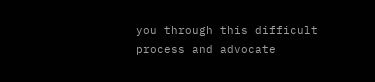you through this difficult process and advocate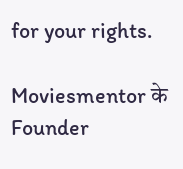for your rights.

Moviesmentor के Founder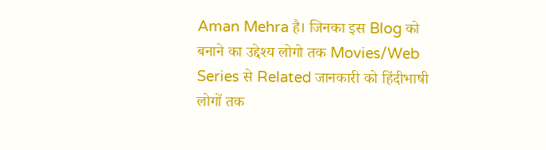Aman Mehra है। जिनका इस Blog को बनाने का उद्देश्य लोगो तक Movies/Web Series से Related जानकारी को हिंदीभाषी लोगों तक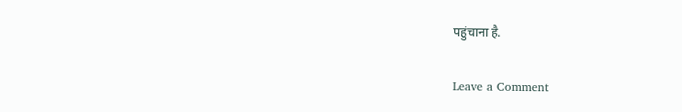पहुंचाना है.

Leave a Comment